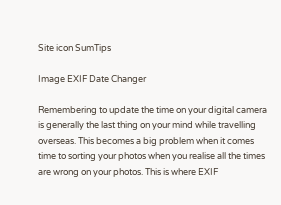Site icon SumTips

Image EXIF Date Changer

Remembering to update the time on your digital camera is generally the last thing on your mind while travelling overseas. This becomes a big problem when it comes time to sorting your photos when you realise all the times are wrong on your photos. This is where EXIF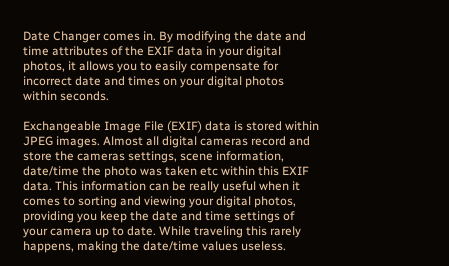Date Changer comes in. By modifying the date and time attributes of the EXIF data in your digital photos, it allows you to easily compensate for incorrect date and times on your digital photos within seconds.

Exchangeable Image File (EXIF) data is stored within JPEG images. Almost all digital cameras record and store the cameras settings, scene information, date/time the photo was taken etc within this EXIF data. This information can be really useful when it comes to sorting and viewing your digital photos, providing you keep the date and time settings of your camera up to date. While traveling this rarely happens, making the date/time values useless.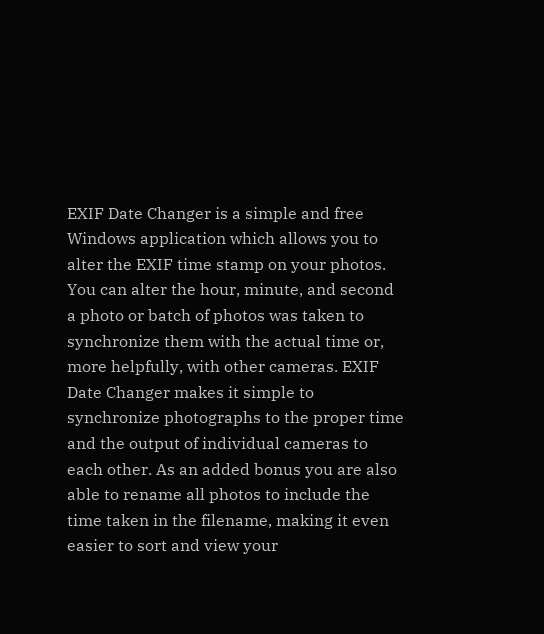EXIF Date Changer is a simple and free Windows application which allows you to alter the EXIF time stamp on your photos. You can alter the hour, minute, and second a photo or batch of photos was taken to synchronize them with the actual time or, more helpfully, with other cameras. EXIF Date Changer makes it simple to synchronize photographs to the proper time and the output of individual cameras to each other. As an added bonus you are also able to rename all photos to include the time taken in the filename, making it even easier to sort and view your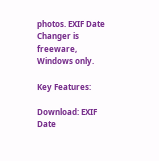photos. EXIF Date Changer is freeware, Windows only.

Key Features:

Download: EXIF Date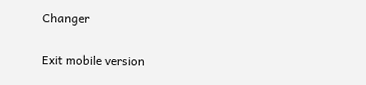Changer

Exit mobile version